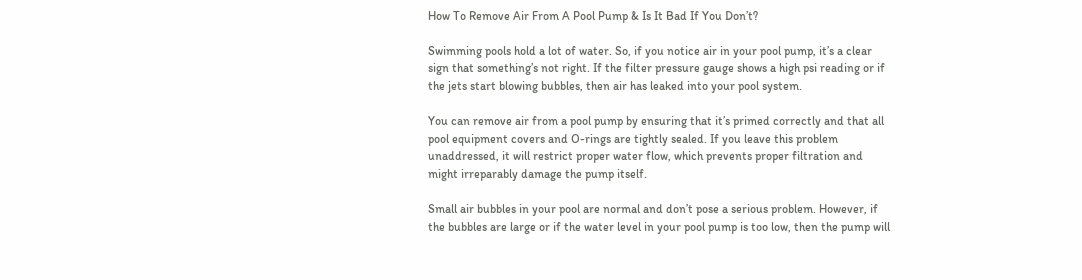How To Remove Air From A Pool Pump & Is It Bad If You Don’t?

Swimming pools hold a lot of water. So, if you notice air in your pool pump, it’s a clear sign that something’s not right. If the filter pressure gauge shows a high psi reading or if the jets start blowing bubbles, then air has leaked into your pool system.

You can remove air from a pool pump by ensuring that it’s primed correctly and that all pool equipment covers and O-rings are tightly sealed. If you leave this problem unaddressed, it will restrict proper water flow, which prevents proper filtration and might irreparably damage the pump itself.

Small air bubbles in your pool are normal and don’t pose a serious problem. However, if the bubbles are large or if the water level in your pool pump is too low, then the pump will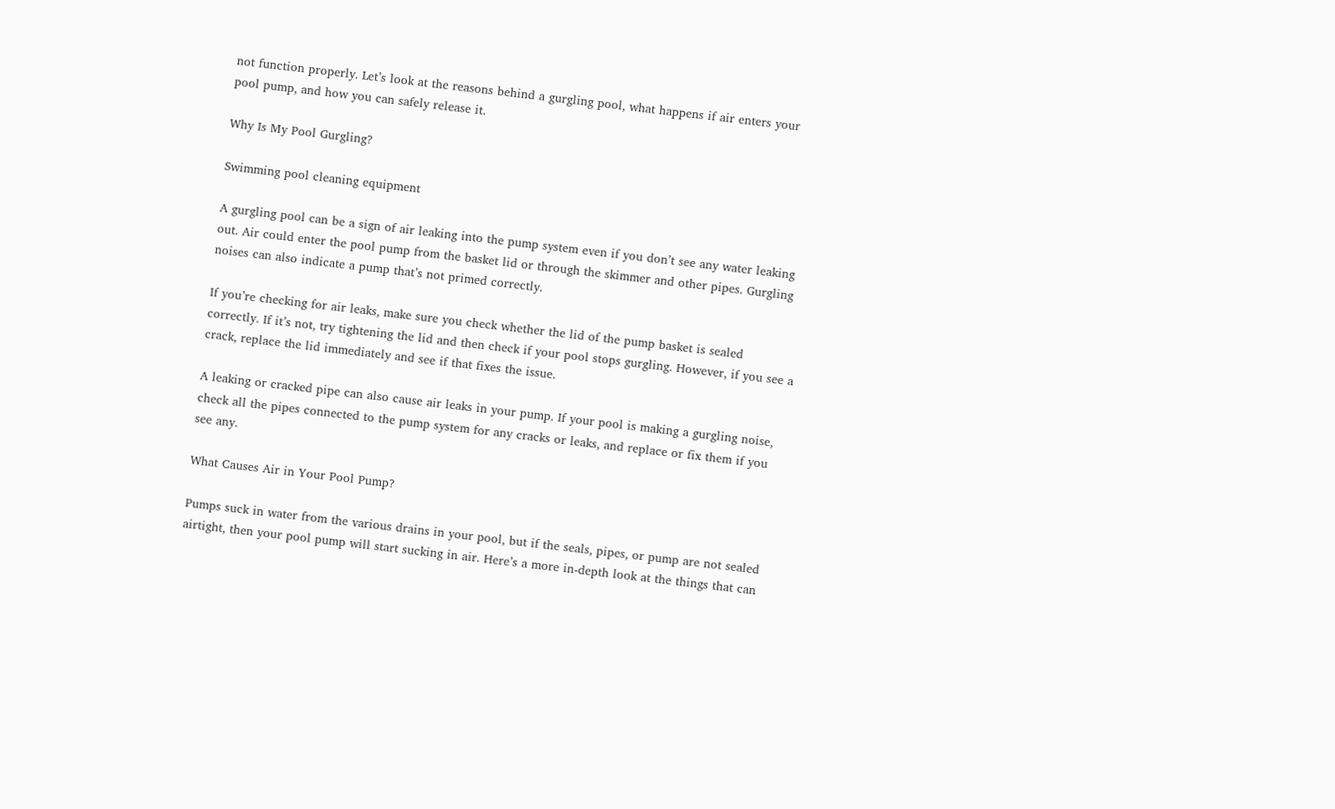not function properly. Let’s look at the reasons behind a gurgling pool, what happens if air enters your pool pump, and how you can safely release it.

Why Is My Pool Gurgling?

Swimming pool cleaning equipment

A gurgling pool can be a sign of air leaking into the pump system even if you don’t see any water leaking out. Air could enter the pool pump from the basket lid or through the skimmer and other pipes. Gurgling noises can also indicate a pump that’s not primed correctly.

If you’re checking for air leaks, make sure you check whether the lid of the pump basket is sealed correctly. If it’s not, try tightening the lid and then check if your pool stops gurgling. However, if you see a crack, replace the lid immediately and see if that fixes the issue.

A leaking or cracked pipe can also cause air leaks in your pump. If your pool is making a gurgling noise, check all the pipes connected to the pump system for any cracks or leaks, and replace or fix them if you see any.

What Causes Air in Your Pool Pump?

Pumps suck in water from the various drains in your pool, but if the seals, pipes, or pump are not sealed airtight, then your pool pump will start sucking in air. Here’s a more in-depth look at the things that can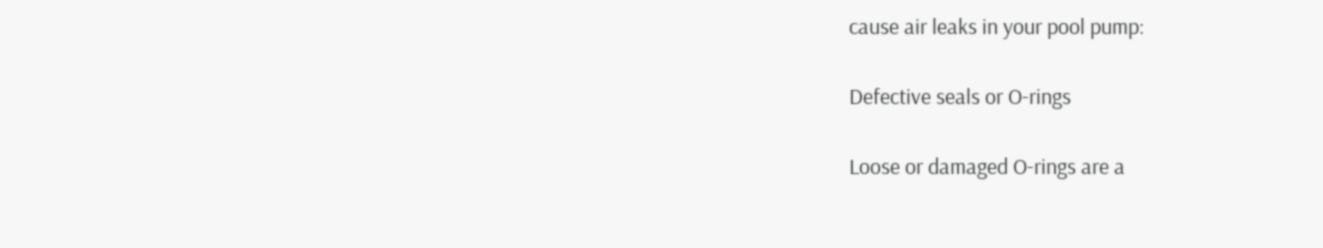cause air leaks in your pool pump:

Defective seals or O-rings

Loose or damaged O-rings are a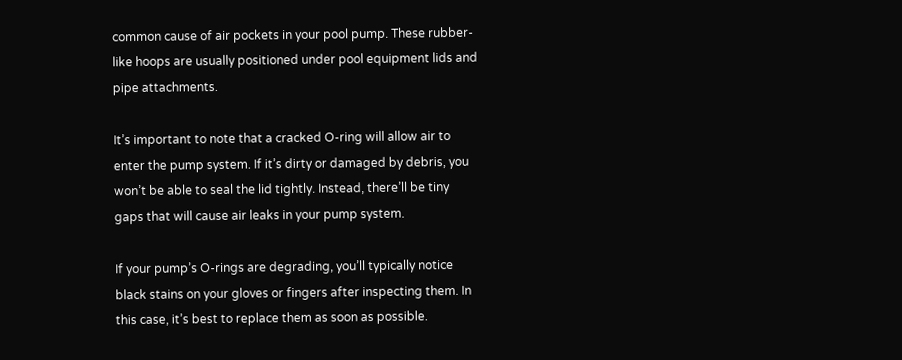common cause of air pockets in your pool pump. These rubber-like hoops are usually positioned under pool equipment lids and pipe attachments.

It’s important to note that a cracked O-ring will allow air to enter the pump system. If it’s dirty or damaged by debris, you won’t be able to seal the lid tightly. Instead, there’ll be tiny gaps that will cause air leaks in your pump system.

If your pump’s O-rings are degrading, you’ll typically notice black stains on your gloves or fingers after inspecting them. In this case, it’s best to replace them as soon as possible.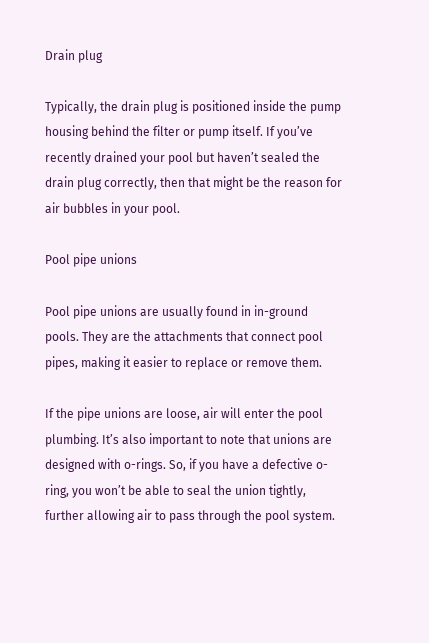Drain plug

Typically, the drain plug is positioned inside the pump housing behind the filter or pump itself. If you’ve recently drained your pool but haven’t sealed the drain plug correctly, then that might be the reason for air bubbles in your pool.

Pool pipe unions

Pool pipe unions are usually found in in-ground pools. They are the attachments that connect pool pipes, making it easier to replace or remove them.

If the pipe unions are loose, air will enter the pool plumbing. It’s also important to note that unions are designed with o-rings. So, if you have a defective o-ring, you won’t be able to seal the union tightly, further allowing air to pass through the pool system.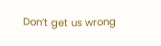Don’t get us wrong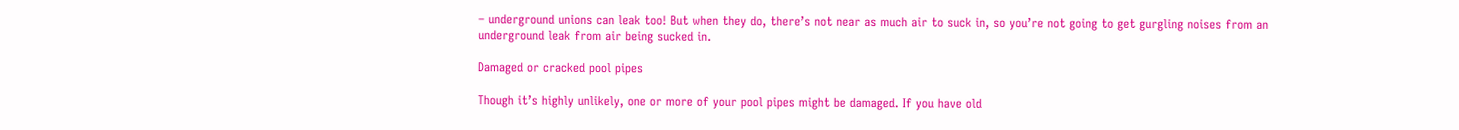– underground unions can leak too! But when they do, there’s not near as much air to suck in, so you’re not going to get gurgling noises from an underground leak from air being sucked in.

Damaged or cracked pool pipes

Though it’s highly unlikely, one or more of your pool pipes might be damaged. If you have old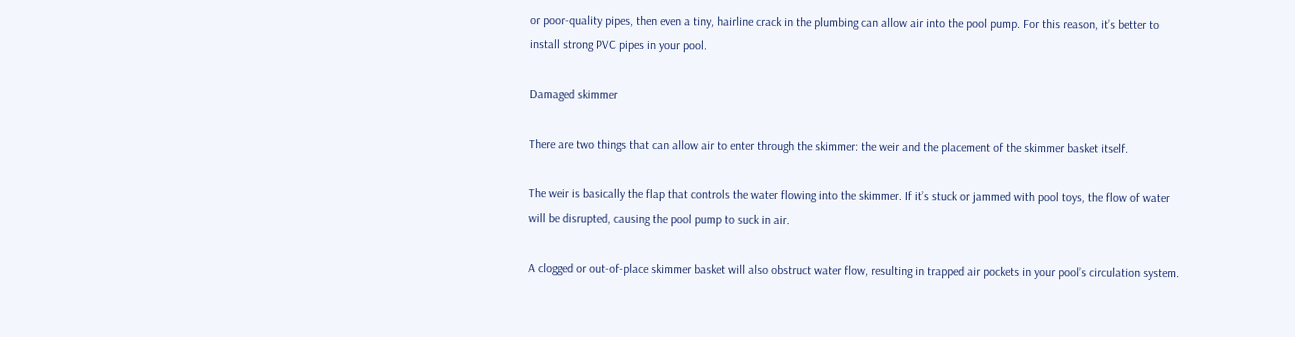or poor-quality pipes, then even a tiny, hairline crack in the plumbing can allow air into the pool pump. For this reason, it’s better to install strong PVC pipes in your pool.

Damaged skimmer

There are two things that can allow air to enter through the skimmer: the weir and the placement of the skimmer basket itself.

The weir is basically the flap that controls the water flowing into the skimmer. If it’s stuck or jammed with pool toys, the flow of water will be disrupted, causing the pool pump to suck in air.

A clogged or out-of-place skimmer basket will also obstruct water flow, resulting in trapped air pockets in your pool’s circulation system.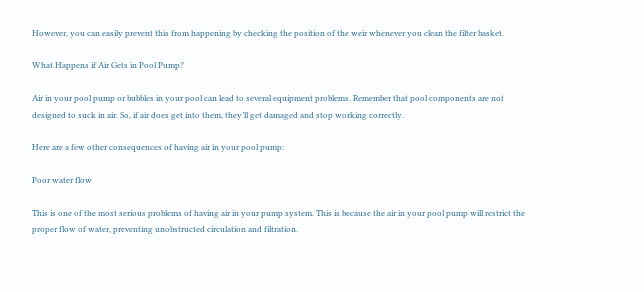However, you can easily prevent this from happening by checking the position of the weir whenever you clean the filter basket.

What Happens if Air Gets in Pool Pump?

Air in your pool pump or bubbles in your pool can lead to several equipment problems. Remember that pool components are not designed to suck in air. So, if air does get into them, they’ll get damaged and stop working correctly.

Here are a few other consequences of having air in your pool pump:

Poor water flow

This is one of the most serious problems of having air in your pump system. This is because the air in your pool pump will restrict the proper flow of water, preventing unobstructed circulation and filtration.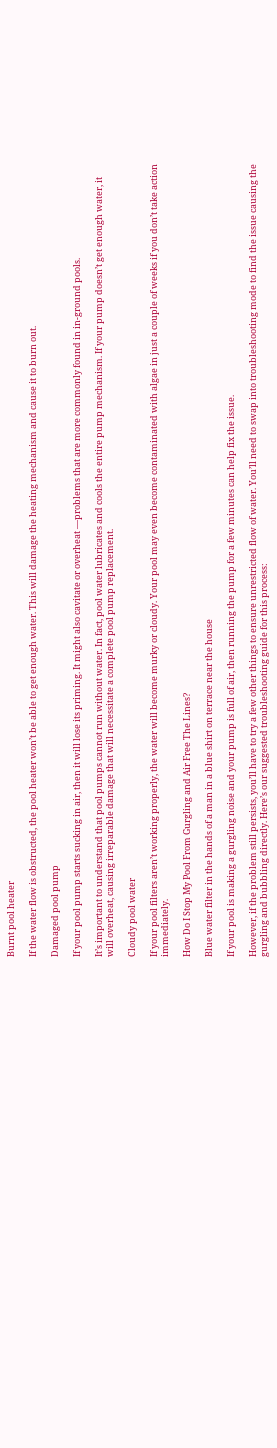Burnt pool heater

If the water flow is obstructed, the pool heater won’t be able to get enough water. This will damage the heating mechanism and cause it to burn out.

Damaged pool pump

If your pool pump starts sucking in air, then it will lose its priming. It might also cavitate or overheat —problems that are more commonly found in in-ground pools.

It’s important to understand that pool pumps cannot run without water. In fact, pool water lubricates and cools the entire pump mechanism. If your pump doesn’t get enough water, it will overheat, causing irreparable damage that will necessitate a complete pool pump replacement.

Cloudy pool water

If your pool filters aren’t working properly, the water will become murky or cloudy. Your pool may even become contaminated with algae in just a couple of weeks if you don’t take action immediately.

How Do I Stop My Pool From Gurgling and Air Free The Lines?

Blue water filter in the hands of a man in a blue shirt on terrace near the house

If your pool is making a gurgling noise and your pump is full of air, then running the pump for a few minutes can help fix the issue.

However, if the problem still persists, you’ll have to try a few other things to ensure unrestricted flow of water. You’ll need to swap into troubleshooting mode to find the issue causing the gurgling and bubbling directly. Here’s our suggested troubleshooting guide for this process: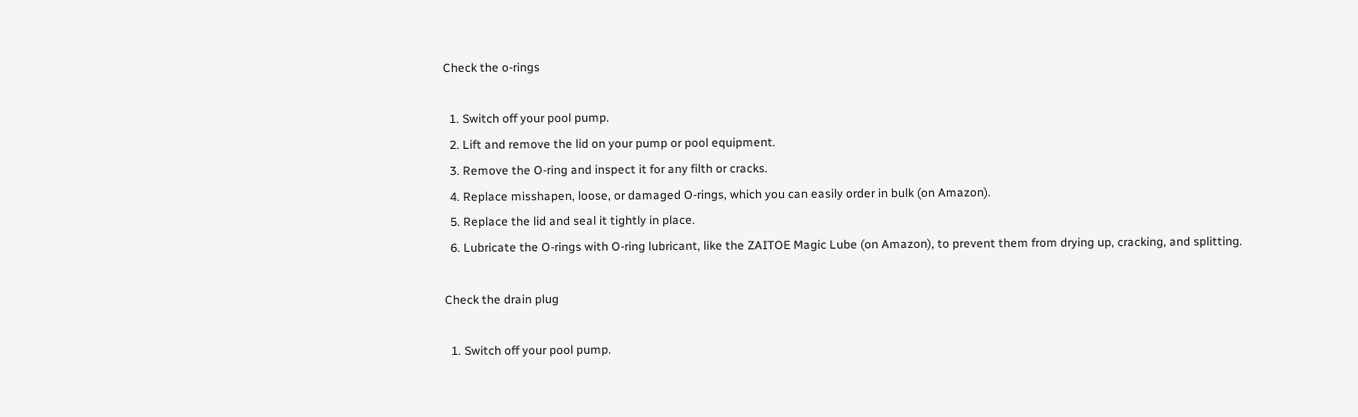Check the o-rings

  1. Switch off your pool pump.
  2. Lift and remove the lid on your pump or pool equipment.
  3. Remove the O-ring and inspect it for any filth or cracks.
  4. Replace misshapen, loose, or damaged O-rings, which you can easily order in bulk (on Amazon).
  5. Replace the lid and seal it tightly in place.
  6. Lubricate the O-rings with O-ring lubricant, like the ZAITOE Magic Lube (on Amazon), to prevent them from drying up, cracking, and splitting.

Check the drain plug

  1. Switch off your pool pump.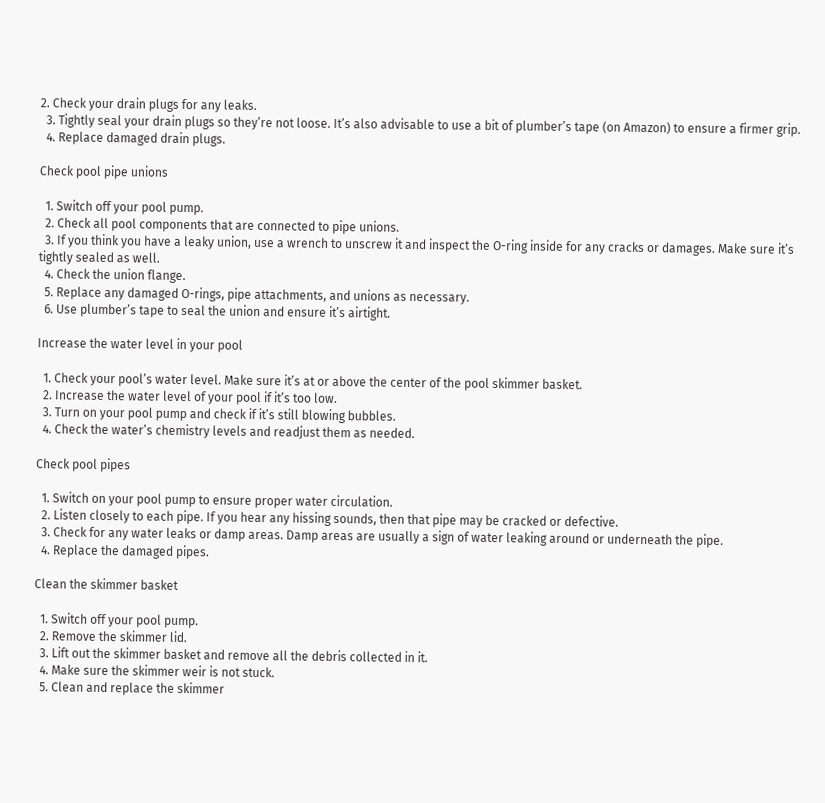2. Check your drain plugs for any leaks.
  3. Tightly seal your drain plugs so they’re not loose. It’s also advisable to use a bit of plumber’s tape (on Amazon) to ensure a firmer grip.
  4. Replace damaged drain plugs.

Check pool pipe unions

  1. Switch off your pool pump.
  2. Check all pool components that are connected to pipe unions.
  3. If you think you have a leaky union, use a wrench to unscrew it and inspect the O-ring inside for any cracks or damages. Make sure it’s tightly sealed as well.
  4. Check the union flange.
  5. Replace any damaged O-rings, pipe attachments, and unions as necessary.
  6. Use plumber’s tape to seal the union and ensure it’s airtight.

Increase the water level in your pool

  1. Check your pool’s water level. Make sure it’s at or above the center of the pool skimmer basket.
  2. Increase the water level of your pool if it’s too low.
  3. Turn on your pool pump and check if it’s still blowing bubbles.
  4. Check the water’s chemistry levels and readjust them as needed.

Check pool pipes

  1. Switch on your pool pump to ensure proper water circulation.
  2. Listen closely to each pipe. If you hear any hissing sounds, then that pipe may be cracked or defective.
  3. Check for any water leaks or damp areas. Damp areas are usually a sign of water leaking around or underneath the pipe.
  4. Replace the damaged pipes.

Clean the skimmer basket

  1. Switch off your pool pump.
  2. Remove the skimmer lid.
  3. Lift out the skimmer basket and remove all the debris collected in it.
  4. Make sure the skimmer weir is not stuck.
  5. Clean and replace the skimmer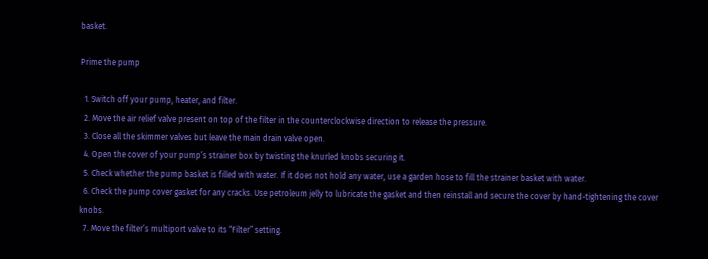basket.

Prime the pump

  1. Switch off your pump, heater, and filter.
  2. Move the air relief valve present on top of the filter in the counterclockwise direction to release the pressure.
  3. Close all the skimmer valves but leave the main drain valve open.
  4. Open the cover of your pump’s strainer box by twisting the knurled knobs securing it.
  5. Check whether the pump basket is filled with water. If it does not hold any water, use a garden hose to fill the strainer basket with water.
  6. Check the pump cover gasket for any cracks. Use petroleum jelly to lubricate the gasket and then reinstall and secure the cover by hand-tightening the cover knobs.
  7. Move the filter’s multiport valve to its “Filter” setting.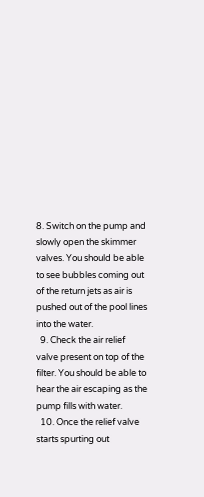8. Switch on the pump and slowly open the skimmer valves. You should be able to see bubbles coming out of the return jets as air is pushed out of the pool lines into the water.
  9. Check the air relief valve present on top of the filter. You should be able to hear the air escaping as the pump fills with water.
  10. Once the relief valve starts spurting out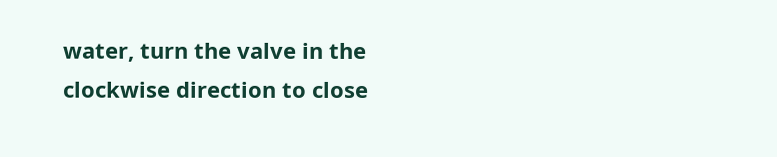water, turn the valve in the clockwise direction to close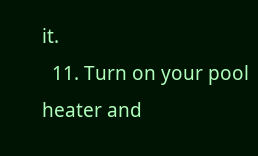it.
  11. Turn on your pool heater and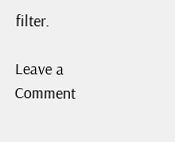filter.

Leave a Comment